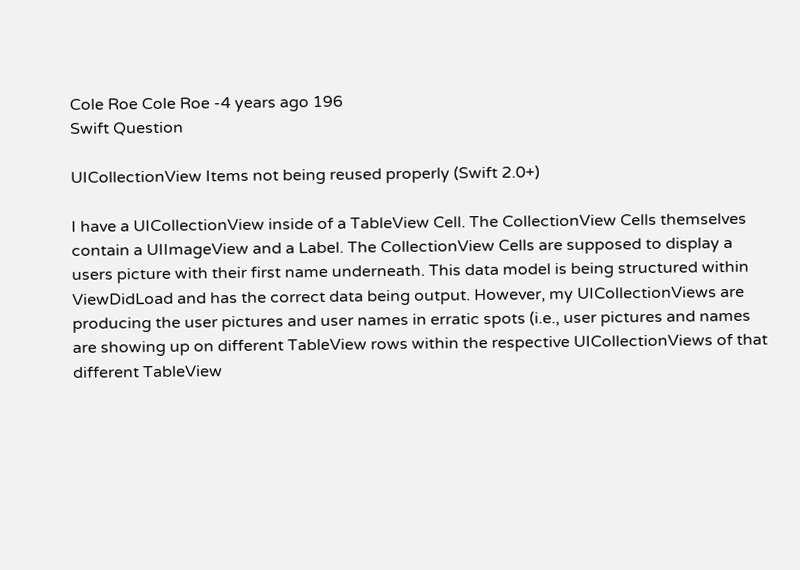Cole Roe Cole Roe -4 years ago 196
Swift Question

UICollectionView Items not being reused properly (Swift 2.0+)

I have a UICollectionView inside of a TableView Cell. The CollectionView Cells themselves contain a UIImageView and a Label. The CollectionView Cells are supposed to display a users picture with their first name underneath. This data model is being structured within ViewDidLoad and has the correct data being output. However, my UICollectionViews are producing the user pictures and user names in erratic spots (i.e., user pictures and names are showing up on different TableView rows within the respective UICollectionViews of that different TableView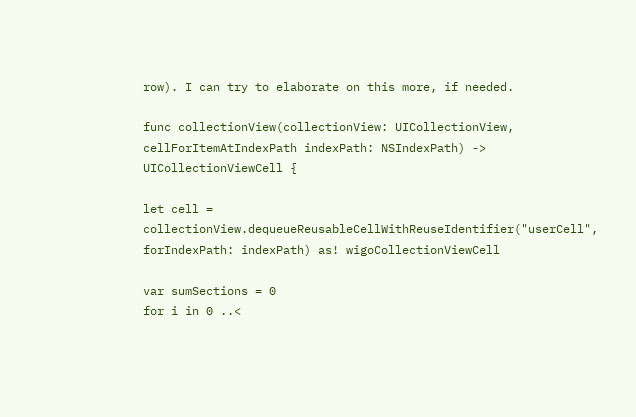row). I can try to elaborate on this more, if needed.

func collectionView(collectionView: UICollectionView, cellForItemAtIndexPath indexPath: NSIndexPath) -> UICollectionViewCell {

let cell = collectionView.dequeueReusableCellWithReuseIdentifier("userCell", forIndexPath: indexPath) as! wigoCollectionViewCell

var sumSections = 0
for i in 0 ..<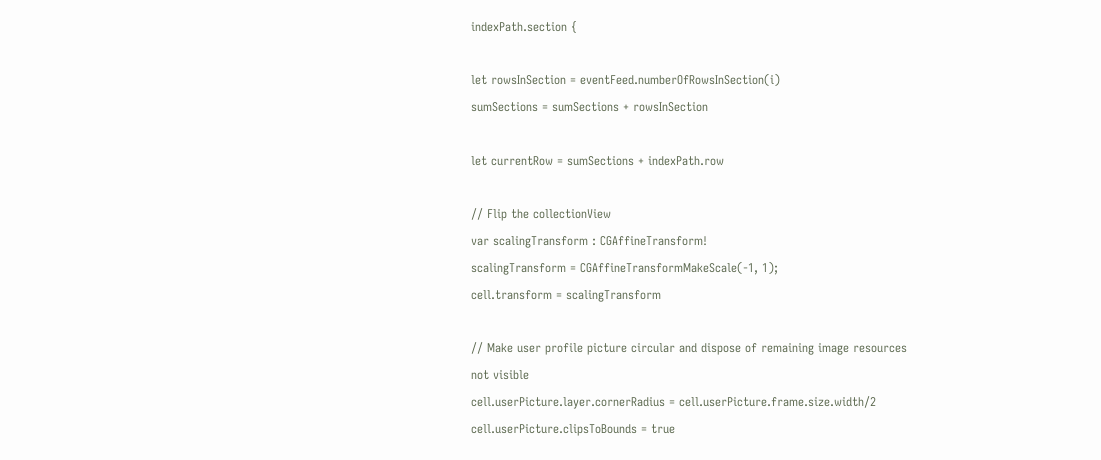indexPath.section {

let rowsInSection = eventFeed.numberOfRowsInSection(i)
sumSections = sumSections + rowsInSection

let currentRow = sumSections + indexPath.row

// Flip the collectionView
var scalingTransform : CGAffineTransform!
scalingTransform = CGAffineTransformMakeScale(-1, 1);
cell.transform = scalingTransform

// Make user profile picture circular and dispose of remaining image resources not visible
cell.userPicture.layer.cornerRadius = cell.userPicture.frame.size.width/2
cell.userPicture.clipsToBounds = true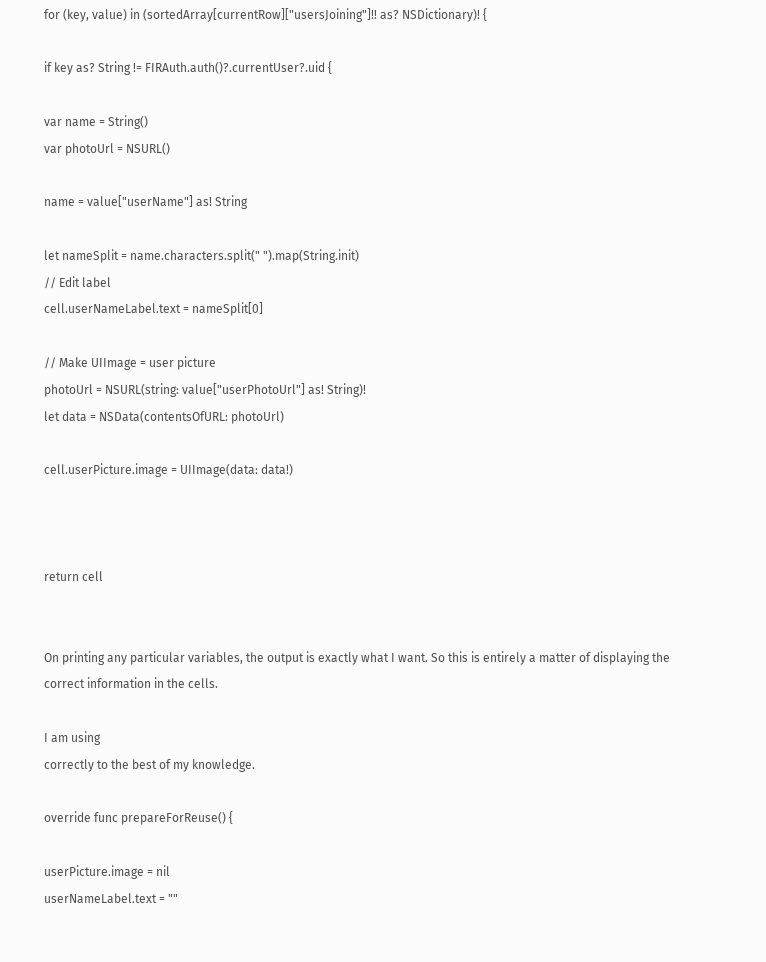for (key, value) in (sortedArray[currentRow]["usersJoining"]!! as? NSDictionary)! {

if key as? String != FIRAuth.auth()?.currentUser?.uid {

var name = String()
var photoUrl = NSURL()

name = value["userName"] as! String

let nameSplit = name.characters.split(" ").map(String.init)
// Edit label
cell.userNameLabel.text = nameSplit[0]

// Make UIImage = user picture
photoUrl = NSURL(string: value["userPhotoUrl"] as! String)!
let data = NSData(contentsOfURL: photoUrl)

cell.userPicture.image = UIImage(data: data!)



return cell


On printing any particular variables, the output is exactly what I want. So this is entirely a matter of displaying the correct information in the cells.

I am using
correctly to the best of my knowledge.

override func prepareForReuse() {

userPicture.image = nil
userNameLabel.text = ""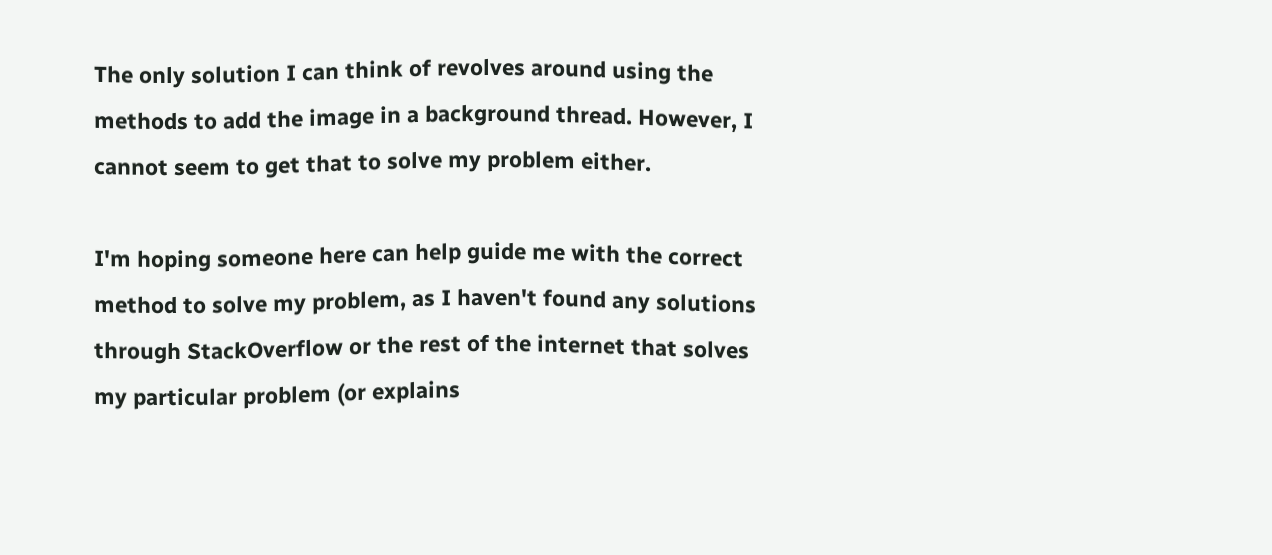The only solution I can think of revolves around using the
methods to add the image in a background thread. However, I cannot seem to get that to solve my problem either.

I'm hoping someone here can help guide me with the correct method to solve my problem, as I haven't found any solutions through StackOverflow or the rest of the internet that solves my particular problem (or explains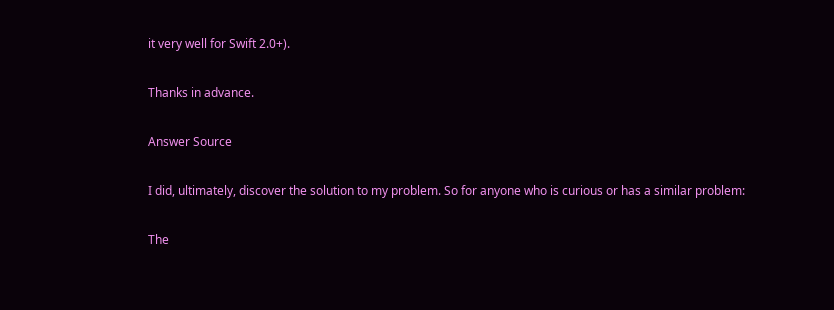it very well for Swift 2.0+).

Thanks in advance.

Answer Source

I did, ultimately, discover the solution to my problem. So for anyone who is curious or has a similar problem:

The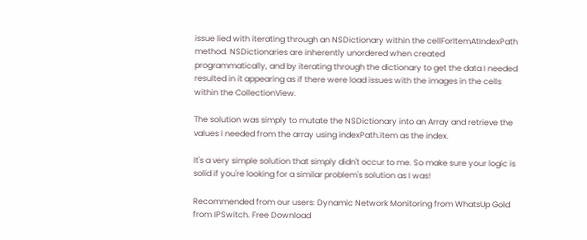issue lied with iterating through an NSDictionary within the cellForItemAtIndexPath method. NSDictionaries are inherently unordered when created programmatically, and by iterating through the dictionary to get the data I needed resulted in it appearing as if there were load issues with the images in the cells within the CollectionView.

The solution was simply to mutate the NSDictionary into an Array and retrieve the values I needed from the array using indexPath.item as the index.

It's a very simple solution that simply didn't occur to me. So make sure your logic is solid if you're looking for a similar problem's solution as I was!

Recommended from our users: Dynamic Network Monitoring from WhatsUp Gold from IPSwitch. Free Download